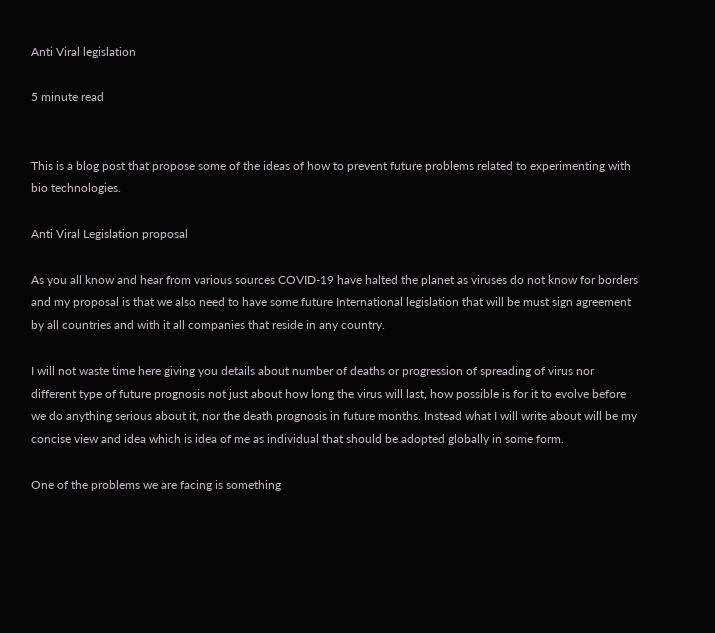Anti Viral legislation

5 minute read


This is a blog post that propose some of the ideas of how to prevent future problems related to experimenting with bio technologies.

Anti Viral Legislation proposal

As you all know and hear from various sources COVID-19 have halted the planet as viruses do not know for borders and my proposal is that we also need to have some future International legislation that will be must sign agreement by all countries and with it all companies that reside in any country.

I will not waste time here giving you details about number of deaths or progression of spreading of virus nor different type of future prognosis not just about how long the virus will last, how possible is for it to evolve before we do anything serious about it, nor the death prognosis in future months. Instead what I will write about will be my concise view and idea which is idea of me as individual that should be adopted globally in some form.

One of the problems we are facing is something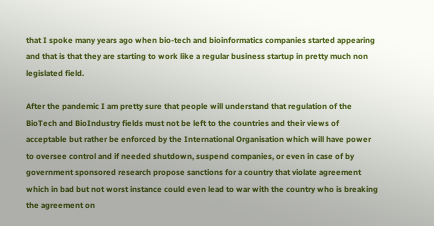that I spoke many years ago when bio-tech and bioinformatics companies started appearing and that is that they are starting to work like a regular business startup in pretty much non legislated field.

After the pandemic I am pretty sure that people will understand that regulation of the BioTech and BioIndustry fields must not be left to the countries and their views of acceptable but rather be enforced by the International Organisation which will have power to oversee control and if needed shutdown, suspend companies, or even in case of by government sponsored research propose sanctions for a country that violate agreement which in bad but not worst instance could even lead to war with the country who is breaking the agreement on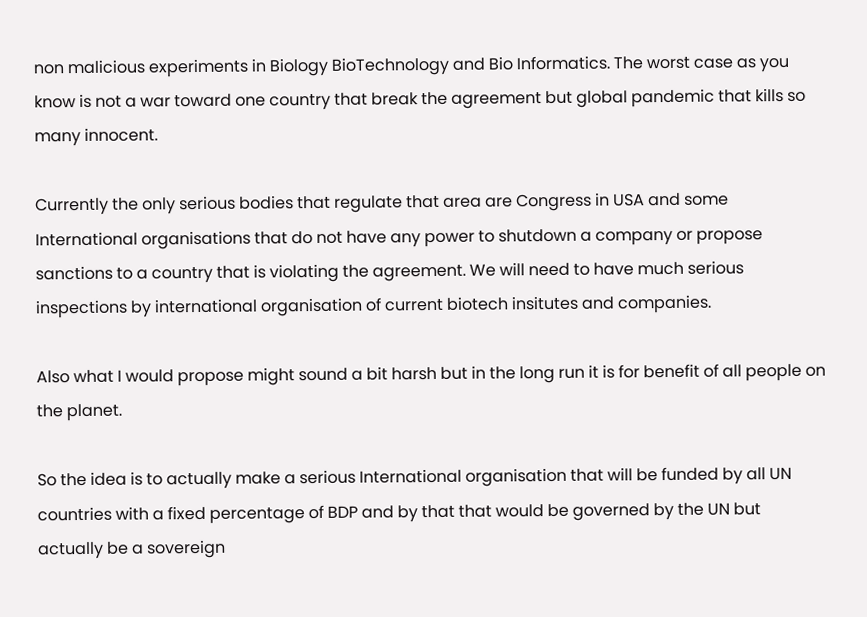non malicious experiments in Biology BioTechnology and Bio Informatics. The worst case as you know is not a war toward one country that break the agreement but global pandemic that kills so many innocent.

Currently the only serious bodies that regulate that area are Congress in USA and some International organisations that do not have any power to shutdown a company or propose sanctions to a country that is violating the agreement. We will need to have much serious inspections by international organisation of current biotech insitutes and companies.

Also what I would propose might sound a bit harsh but in the long run it is for benefit of all people on the planet.

So the idea is to actually make a serious International organisation that will be funded by all UN countries with a fixed percentage of BDP and by that that would be governed by the UN but actually be a sovereign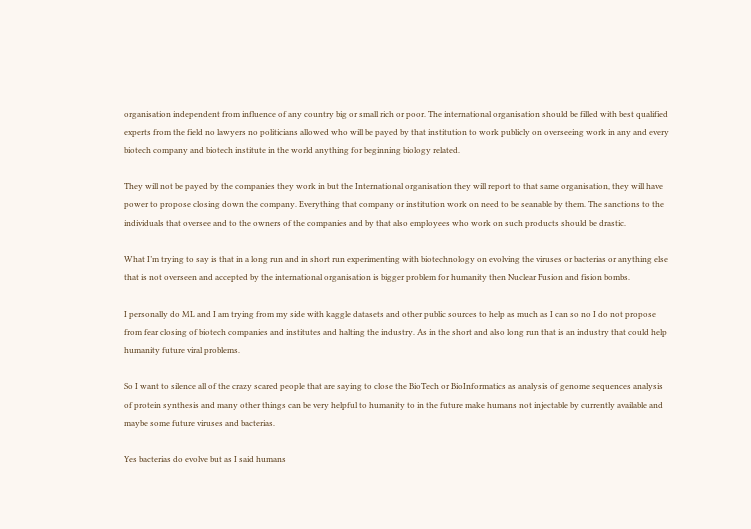organisation independent from influence of any country big or small rich or poor. The international organisation should be filled with best qualified experts from the field no lawyers no politicians allowed who will be payed by that institution to work publicly on overseeing work in any and every biotech company and biotech institute in the world anything for beginning biology related.

They will not be payed by the companies they work in but the International organisation they will report to that same organisation, they will have power to propose closing down the company. Everything that company or institution work on need to be seanable by them. The sanctions to the individuals that oversee and to the owners of the companies and by that also employees who work on such products should be drastic.

What I’m trying to say is that in a long run and in short run experimenting with biotechnology on evolving the viruses or bacterias or anything else that is not overseen and accepted by the international organisation is bigger problem for humanity then Nuclear Fusion and fision bombs.

I personally do ML and I am trying from my side with kaggle datasets and other public sources to help as much as I can so no I do not propose from fear closing of biotech companies and institutes and halting the industry. As in the short and also long run that is an industry that could help humanity future viral problems.

So I want to silence all of the crazy scared people that are saying to close the BioTech or BioInformatics as analysis of genome sequences analysis of protein synthesis and many other things can be very helpful to humanity to in the future make humans not injectable by currently available and maybe some future viruses and bacterias.

Yes bacterias do evolve but as I said humans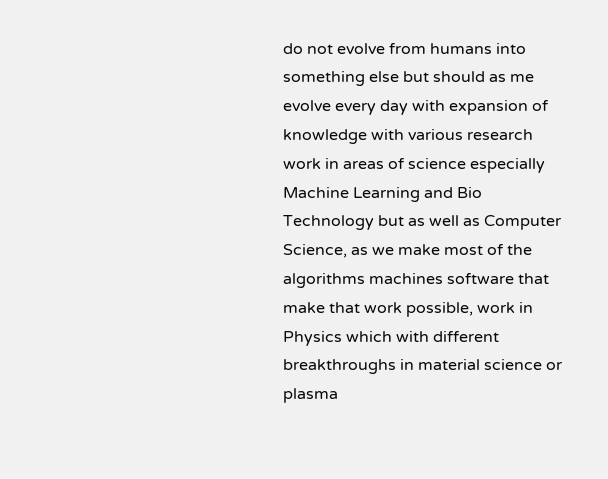do not evolve from humans into something else but should as me evolve every day with expansion of knowledge with various research work in areas of science especially Machine Learning and Bio Technology but as well as Computer Science, as we make most of the algorithms machines software that make that work possible, work in Physics which with different breakthroughs in material science or plasma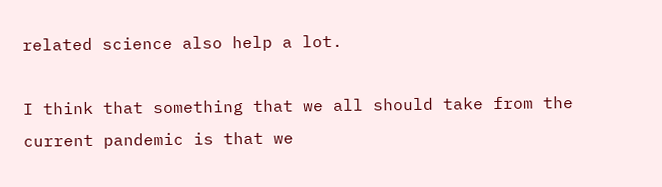related science also help a lot.

I think that something that we all should take from the current pandemic is that we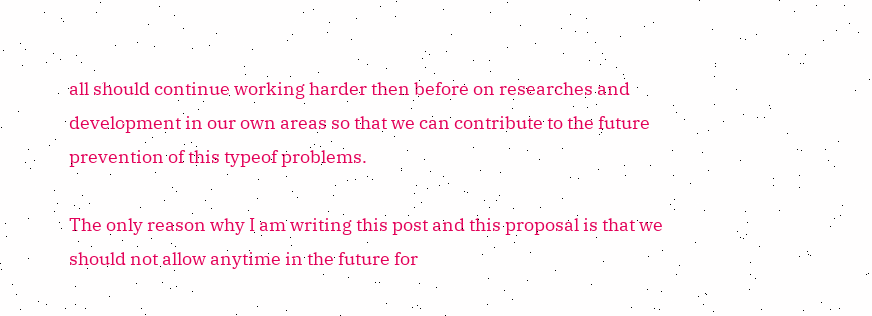all should continue working harder then before on researches and development in our own areas so that we can contribute to the future prevention of this typeof problems.

The only reason why I am writing this post and this proposal is that we should not allow anytime in the future for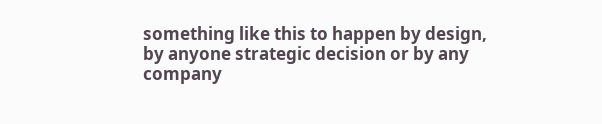something like this to happen by design, by anyone strategic decision or by any company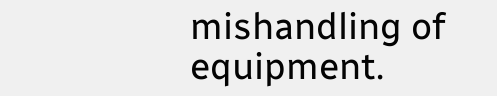mishandling of equipment.